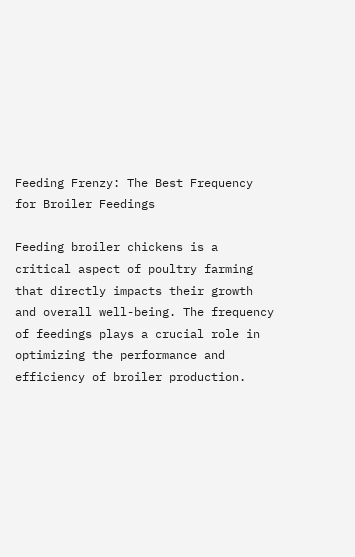Feeding Frenzy: The Best Frequency for Broiler Feedings

Feeding broiler chickens is a critical aspect of poultry farming that directly impacts their growth and overall well-being. The frequency of feedings plays a crucial role in optimizing the performance and efficiency of broiler production.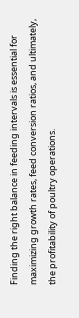Finding the right balance in feeding intervals is essential for maximizing growth rates, feed conversion ratios, and ultimately, the profitability of poultry operations.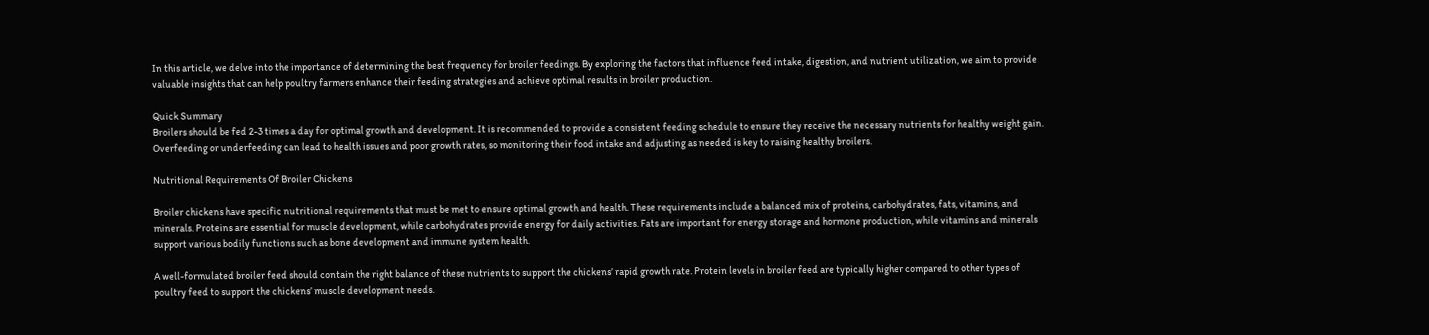In this article, we delve into the importance of determining the best frequency for broiler feedings. By exploring the factors that influence feed intake, digestion, and nutrient utilization, we aim to provide valuable insights that can help poultry farmers enhance their feeding strategies and achieve optimal results in broiler production.

Quick Summary
Broilers should be fed 2-3 times a day for optimal growth and development. It is recommended to provide a consistent feeding schedule to ensure they receive the necessary nutrients for healthy weight gain. Overfeeding or underfeeding can lead to health issues and poor growth rates, so monitoring their food intake and adjusting as needed is key to raising healthy broilers.

Nutritional Requirements Of Broiler Chickens

Broiler chickens have specific nutritional requirements that must be met to ensure optimal growth and health. These requirements include a balanced mix of proteins, carbohydrates, fats, vitamins, and minerals. Proteins are essential for muscle development, while carbohydrates provide energy for daily activities. Fats are important for energy storage and hormone production, while vitamins and minerals support various bodily functions such as bone development and immune system health.

A well-formulated broiler feed should contain the right balance of these nutrients to support the chickens’ rapid growth rate. Protein levels in broiler feed are typically higher compared to other types of poultry feed to support the chickens’ muscle development needs.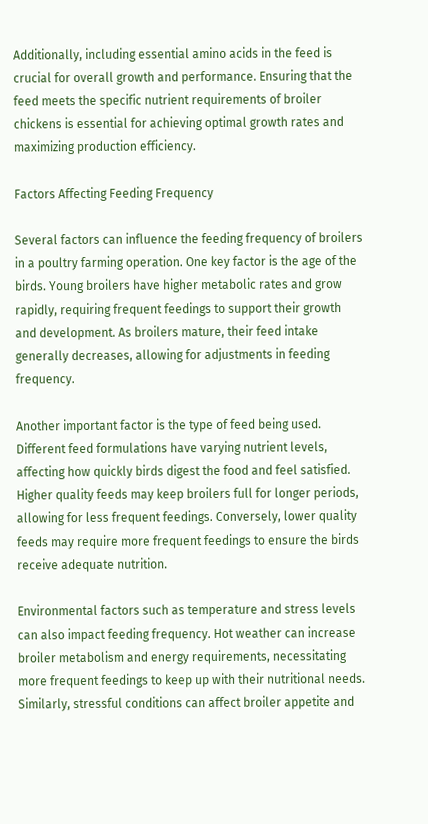Additionally, including essential amino acids in the feed is crucial for overall growth and performance. Ensuring that the feed meets the specific nutrient requirements of broiler chickens is essential for achieving optimal growth rates and maximizing production efficiency.

Factors Affecting Feeding Frequency

Several factors can influence the feeding frequency of broilers in a poultry farming operation. One key factor is the age of the birds. Young broilers have higher metabolic rates and grow rapidly, requiring frequent feedings to support their growth and development. As broilers mature, their feed intake generally decreases, allowing for adjustments in feeding frequency.

Another important factor is the type of feed being used. Different feed formulations have varying nutrient levels, affecting how quickly birds digest the food and feel satisfied. Higher quality feeds may keep broilers full for longer periods, allowing for less frequent feedings. Conversely, lower quality feeds may require more frequent feedings to ensure the birds receive adequate nutrition.

Environmental factors such as temperature and stress levels can also impact feeding frequency. Hot weather can increase broiler metabolism and energy requirements, necessitating more frequent feedings to keep up with their nutritional needs. Similarly, stressful conditions can affect broiler appetite and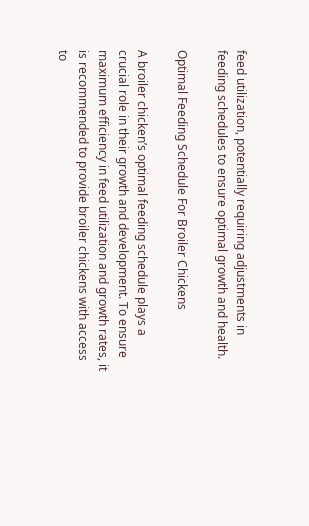feed utilization, potentially requiring adjustments in feeding schedules to ensure optimal growth and health.

Optimal Feeding Schedule For Broiler Chickens

A broiler chicken’s optimal feeding schedule plays a crucial role in their growth and development. To ensure maximum efficiency in feed utilization and growth rates, it is recommended to provide broiler chickens with access to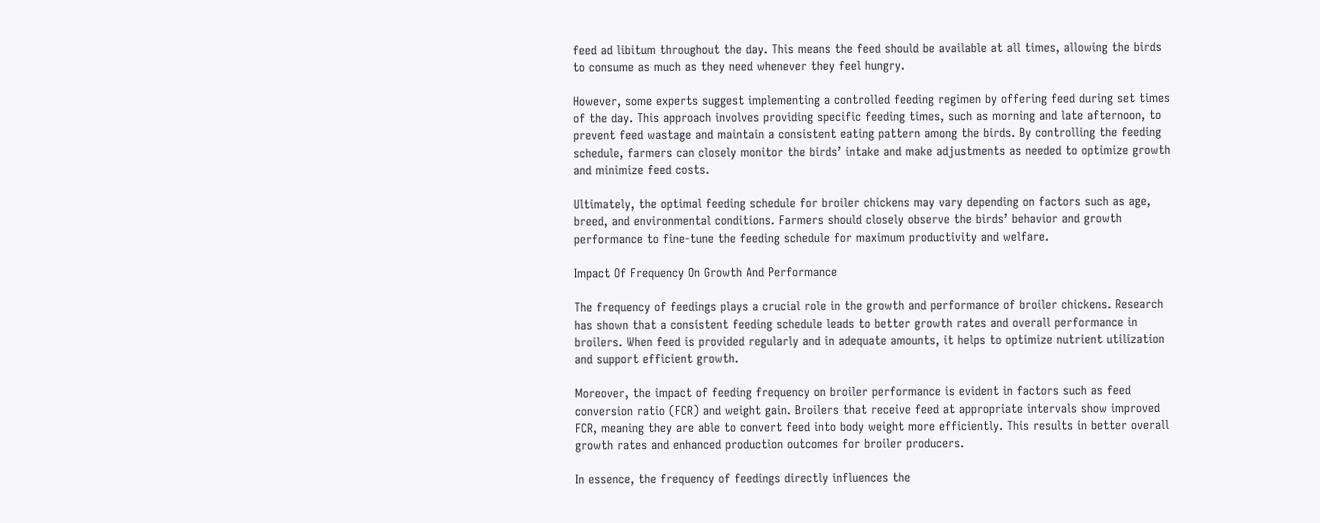feed ad libitum throughout the day. This means the feed should be available at all times, allowing the birds to consume as much as they need whenever they feel hungry.

However, some experts suggest implementing a controlled feeding regimen by offering feed during set times of the day. This approach involves providing specific feeding times, such as morning and late afternoon, to prevent feed wastage and maintain a consistent eating pattern among the birds. By controlling the feeding schedule, farmers can closely monitor the birds’ intake and make adjustments as needed to optimize growth and minimize feed costs.

Ultimately, the optimal feeding schedule for broiler chickens may vary depending on factors such as age, breed, and environmental conditions. Farmers should closely observe the birds’ behavior and growth performance to fine-tune the feeding schedule for maximum productivity and welfare.

Impact Of Frequency On Growth And Performance

The frequency of feedings plays a crucial role in the growth and performance of broiler chickens. Research has shown that a consistent feeding schedule leads to better growth rates and overall performance in broilers. When feed is provided regularly and in adequate amounts, it helps to optimize nutrient utilization and support efficient growth.

Moreover, the impact of feeding frequency on broiler performance is evident in factors such as feed conversion ratio (FCR) and weight gain. Broilers that receive feed at appropriate intervals show improved FCR, meaning they are able to convert feed into body weight more efficiently. This results in better overall growth rates and enhanced production outcomes for broiler producers.

In essence, the frequency of feedings directly influences the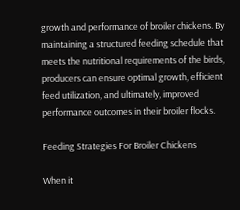growth and performance of broiler chickens. By maintaining a structured feeding schedule that meets the nutritional requirements of the birds, producers can ensure optimal growth, efficient feed utilization, and ultimately, improved performance outcomes in their broiler flocks.

Feeding Strategies For Broiler Chickens

When it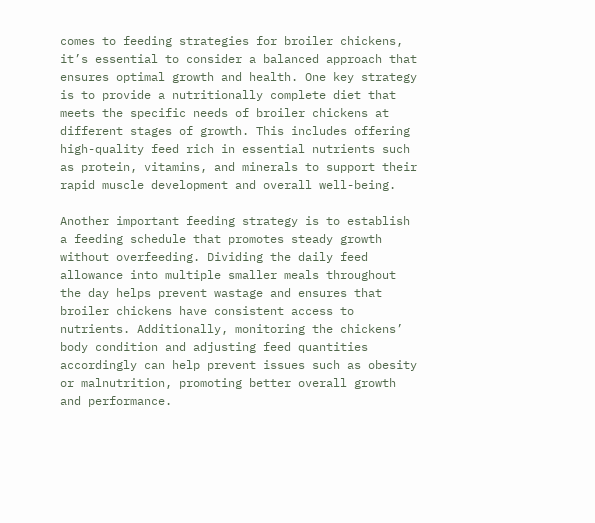comes to feeding strategies for broiler chickens, it’s essential to consider a balanced approach that ensures optimal growth and health. One key strategy is to provide a nutritionally complete diet that meets the specific needs of broiler chickens at different stages of growth. This includes offering high-quality feed rich in essential nutrients such as protein, vitamins, and minerals to support their rapid muscle development and overall well-being.

Another important feeding strategy is to establish a feeding schedule that promotes steady growth without overfeeding. Dividing the daily feed allowance into multiple smaller meals throughout the day helps prevent wastage and ensures that broiler chickens have consistent access to nutrients. Additionally, monitoring the chickens’ body condition and adjusting feed quantities accordingly can help prevent issues such as obesity or malnutrition, promoting better overall growth and performance.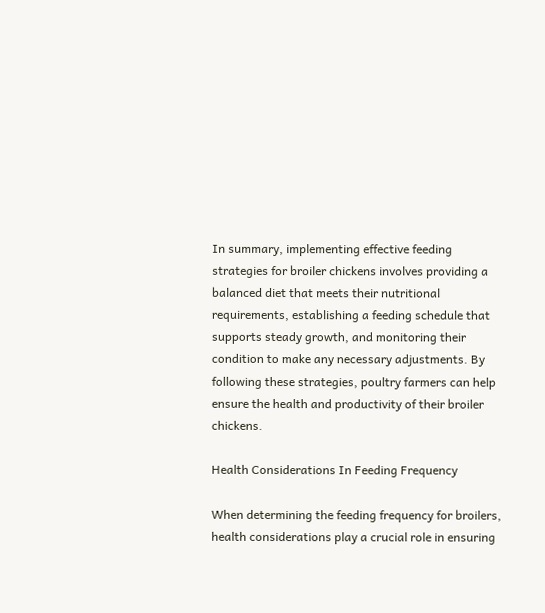In summary, implementing effective feeding strategies for broiler chickens involves providing a balanced diet that meets their nutritional requirements, establishing a feeding schedule that supports steady growth, and monitoring their condition to make any necessary adjustments. By following these strategies, poultry farmers can help ensure the health and productivity of their broiler chickens.

Health Considerations In Feeding Frequency

When determining the feeding frequency for broilers, health considerations play a crucial role in ensuring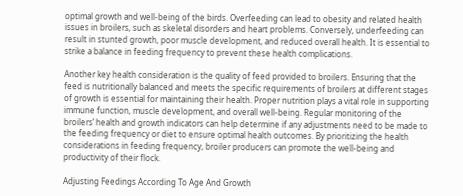optimal growth and well-being of the birds. Overfeeding can lead to obesity and related health issues in broilers, such as skeletal disorders and heart problems. Conversely, underfeeding can result in stunted growth, poor muscle development, and reduced overall health. It is essential to strike a balance in feeding frequency to prevent these health complications.

Another key health consideration is the quality of feed provided to broilers. Ensuring that the feed is nutritionally balanced and meets the specific requirements of broilers at different stages of growth is essential for maintaining their health. Proper nutrition plays a vital role in supporting immune function, muscle development, and overall well-being. Regular monitoring of the broilers’ health and growth indicators can help determine if any adjustments need to be made to the feeding frequency or diet to ensure optimal health outcomes. By prioritizing the health considerations in feeding frequency, broiler producers can promote the well-being and productivity of their flock.

Adjusting Feedings According To Age And Growth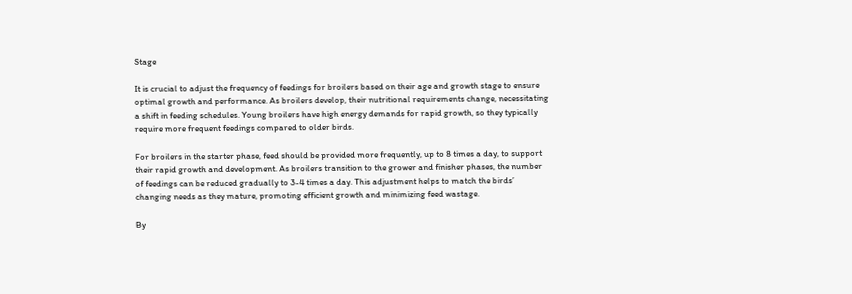Stage

It is crucial to adjust the frequency of feedings for broilers based on their age and growth stage to ensure optimal growth and performance. As broilers develop, their nutritional requirements change, necessitating a shift in feeding schedules. Young broilers have high energy demands for rapid growth, so they typically require more frequent feedings compared to older birds.

For broilers in the starter phase, feed should be provided more frequently, up to 8 times a day, to support their rapid growth and development. As broilers transition to the grower and finisher phases, the number of feedings can be reduced gradually to 3-4 times a day. This adjustment helps to match the birds’ changing needs as they mature, promoting efficient growth and minimizing feed wastage.

By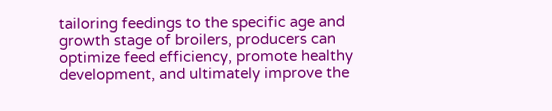tailoring feedings to the specific age and growth stage of broilers, producers can optimize feed efficiency, promote healthy development, and ultimately improve the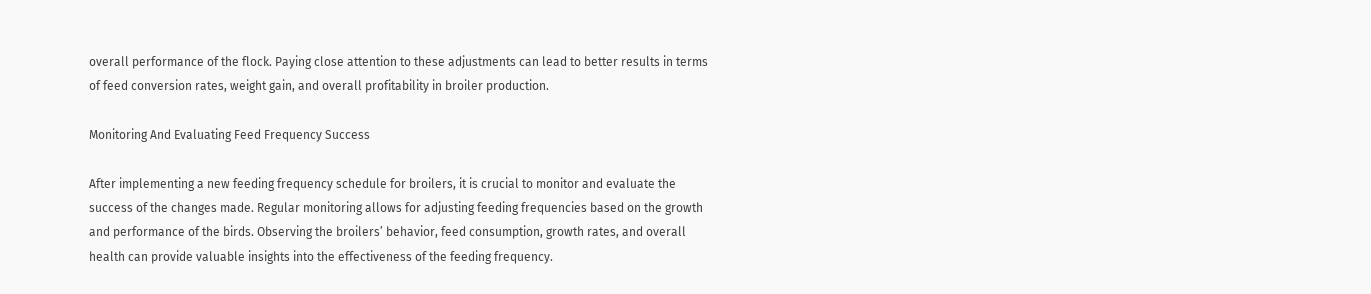overall performance of the flock. Paying close attention to these adjustments can lead to better results in terms of feed conversion rates, weight gain, and overall profitability in broiler production.

Monitoring And Evaluating Feed Frequency Success

After implementing a new feeding frequency schedule for broilers, it is crucial to monitor and evaluate the success of the changes made. Regular monitoring allows for adjusting feeding frequencies based on the growth and performance of the birds. Observing the broilers’ behavior, feed consumption, growth rates, and overall health can provide valuable insights into the effectiveness of the feeding frequency.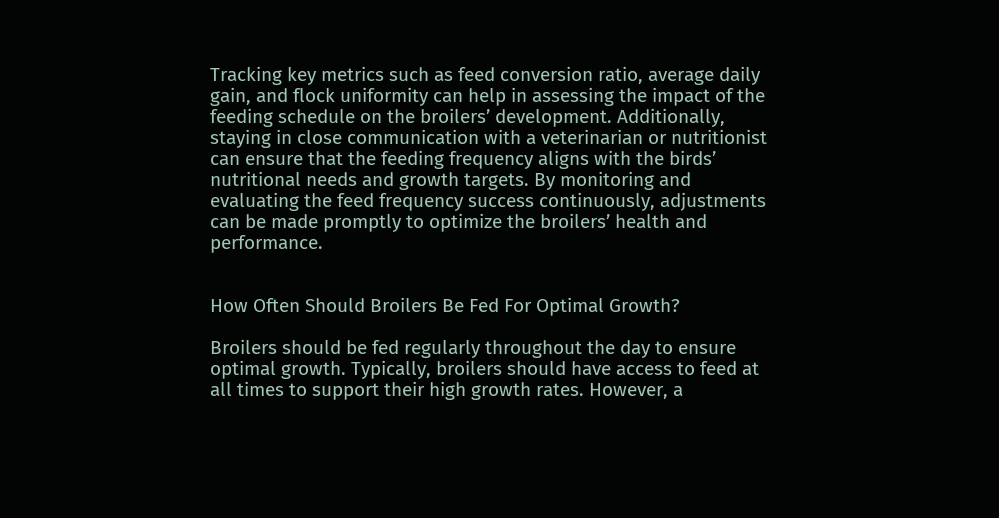Tracking key metrics such as feed conversion ratio, average daily gain, and flock uniformity can help in assessing the impact of the feeding schedule on the broilers’ development. Additionally, staying in close communication with a veterinarian or nutritionist can ensure that the feeding frequency aligns with the birds’ nutritional needs and growth targets. By monitoring and evaluating the feed frequency success continuously, adjustments can be made promptly to optimize the broilers’ health and performance.


How Often Should Broilers Be Fed For Optimal Growth?

Broilers should be fed regularly throughout the day to ensure optimal growth. Typically, broilers should have access to feed at all times to support their high growth rates. However, a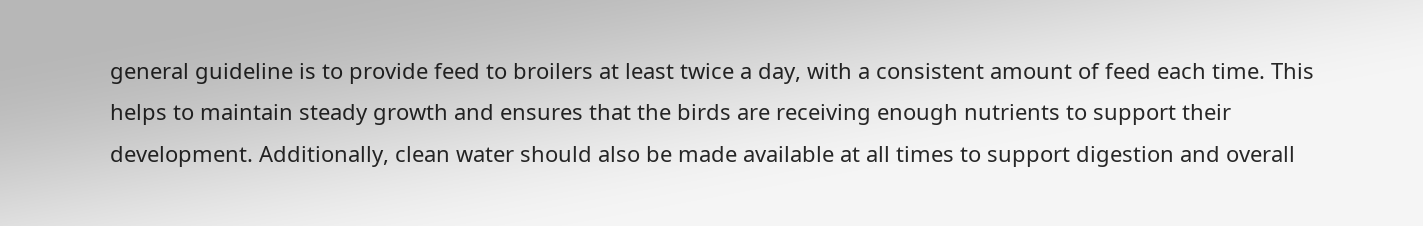general guideline is to provide feed to broilers at least twice a day, with a consistent amount of feed each time. This helps to maintain steady growth and ensures that the birds are receiving enough nutrients to support their development. Additionally, clean water should also be made available at all times to support digestion and overall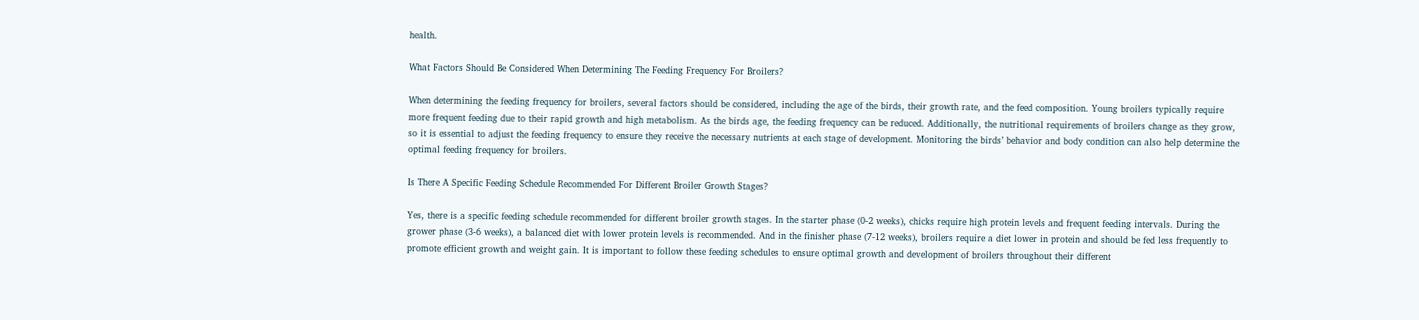health.

What Factors Should Be Considered When Determining The Feeding Frequency For Broilers?

When determining the feeding frequency for broilers, several factors should be considered, including the age of the birds, their growth rate, and the feed composition. Young broilers typically require more frequent feeding due to their rapid growth and high metabolism. As the birds age, the feeding frequency can be reduced. Additionally, the nutritional requirements of broilers change as they grow, so it is essential to adjust the feeding frequency to ensure they receive the necessary nutrients at each stage of development. Monitoring the birds’ behavior and body condition can also help determine the optimal feeding frequency for broilers.

Is There A Specific Feeding Schedule Recommended For Different Broiler Growth Stages?

Yes, there is a specific feeding schedule recommended for different broiler growth stages. In the starter phase (0-2 weeks), chicks require high protein levels and frequent feeding intervals. During the grower phase (3-6 weeks), a balanced diet with lower protein levels is recommended. And in the finisher phase (7-12 weeks), broilers require a diet lower in protein and should be fed less frequently to promote efficient growth and weight gain. It is important to follow these feeding schedules to ensure optimal growth and development of broilers throughout their different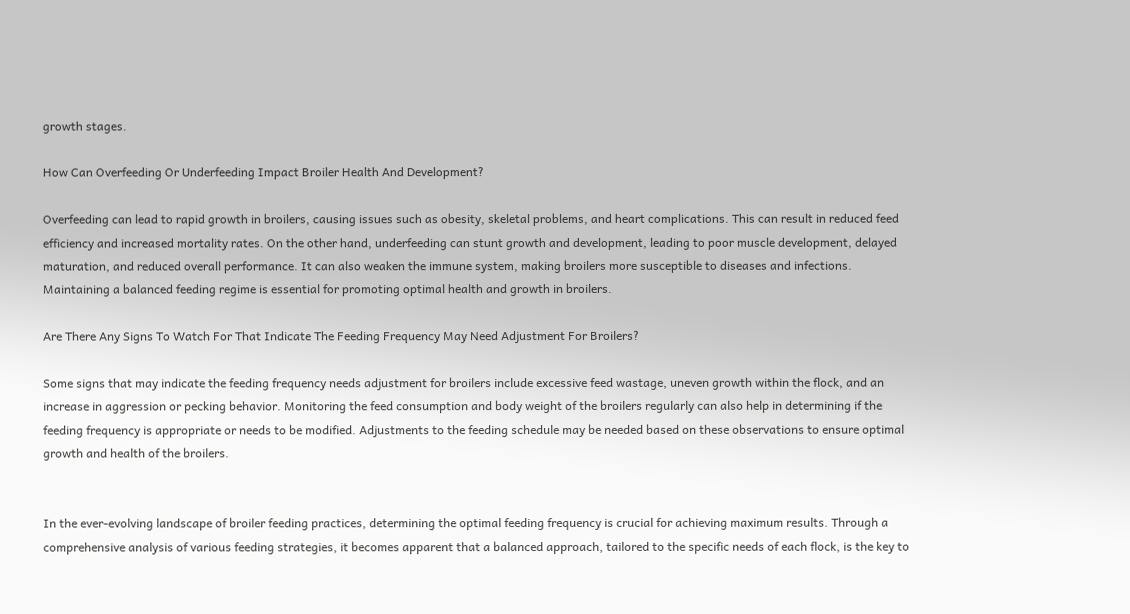growth stages.

How Can Overfeeding Or Underfeeding Impact Broiler Health And Development?

Overfeeding can lead to rapid growth in broilers, causing issues such as obesity, skeletal problems, and heart complications. This can result in reduced feed efficiency and increased mortality rates. On the other hand, underfeeding can stunt growth and development, leading to poor muscle development, delayed maturation, and reduced overall performance. It can also weaken the immune system, making broilers more susceptible to diseases and infections. Maintaining a balanced feeding regime is essential for promoting optimal health and growth in broilers.

Are There Any Signs To Watch For That Indicate The Feeding Frequency May Need Adjustment For Broilers?

Some signs that may indicate the feeding frequency needs adjustment for broilers include excessive feed wastage, uneven growth within the flock, and an increase in aggression or pecking behavior. Monitoring the feed consumption and body weight of the broilers regularly can also help in determining if the feeding frequency is appropriate or needs to be modified. Adjustments to the feeding schedule may be needed based on these observations to ensure optimal growth and health of the broilers.


In the ever-evolving landscape of broiler feeding practices, determining the optimal feeding frequency is crucial for achieving maximum results. Through a comprehensive analysis of various feeding strategies, it becomes apparent that a balanced approach, tailored to the specific needs of each flock, is the key to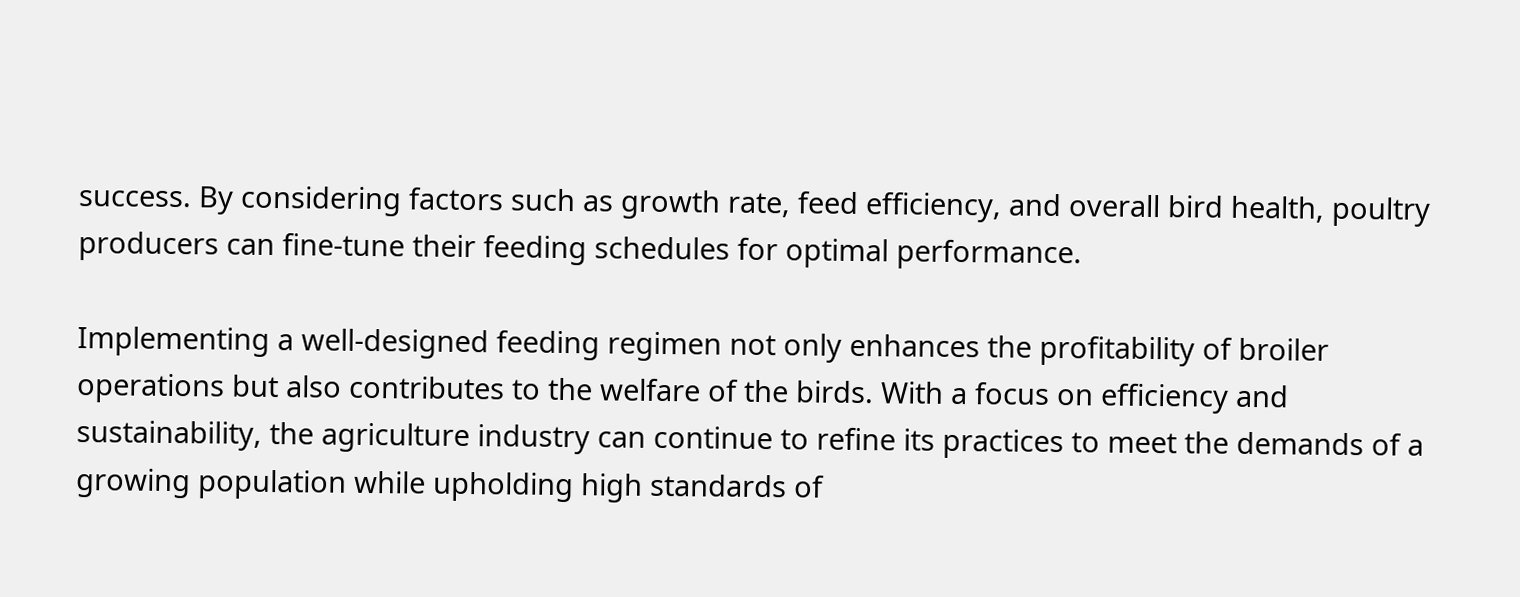success. By considering factors such as growth rate, feed efficiency, and overall bird health, poultry producers can fine-tune their feeding schedules for optimal performance.

Implementing a well-designed feeding regimen not only enhances the profitability of broiler operations but also contributes to the welfare of the birds. With a focus on efficiency and sustainability, the agriculture industry can continue to refine its practices to meet the demands of a growing population while upholding high standards of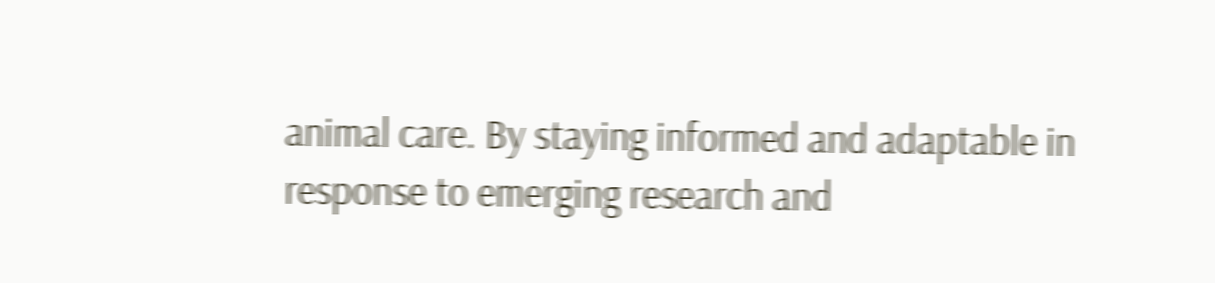animal care. By staying informed and adaptable in response to emerging research and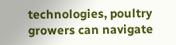technologies, poultry growers can navigate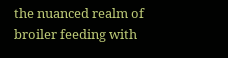the nuanced realm of broiler feeding with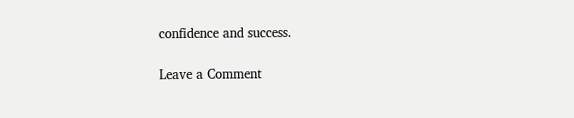confidence and success.

Leave a Comment